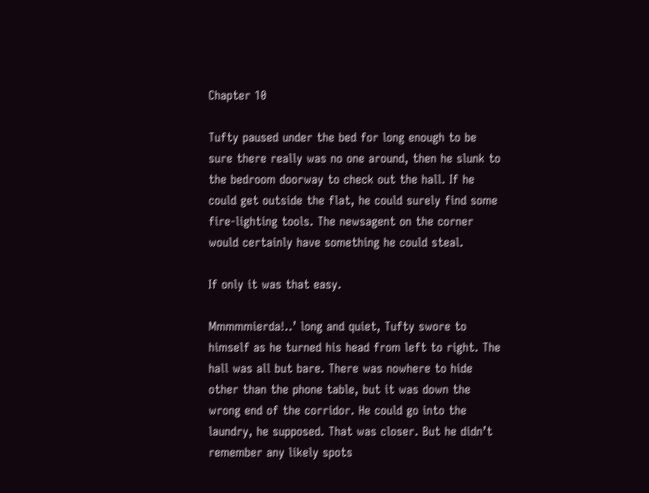Chapter 10

Tufty paused under the bed for long enough to be sure there really was no one around, then he slunk to the bedroom doorway to check out the hall. If he could get outside the flat, he could surely find some fire-lighting tools. The newsagent on the corner would certainly have something he could steal.

If only it was that easy.

Mmmmmierda!..’ long and quiet, Tufty swore to himself as he turned his head from left to right. The hall was all but bare. There was nowhere to hide other than the phone table, but it was down the wrong end of the corridor. He could go into the laundry, he supposed. That was closer. But he didn’t remember any likely spots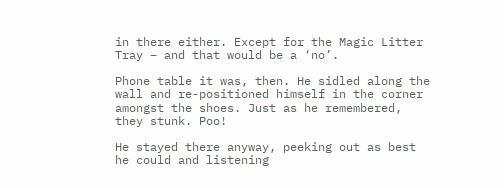in there either. Except for the Magic Litter Tray – and that would be a ‘no’.

Phone table it was, then. He sidled along the wall and re-positioned himself in the corner amongst the shoes. Just as he remembered, they stunk. Poo!

He stayed there anyway, peeking out as best he could and listening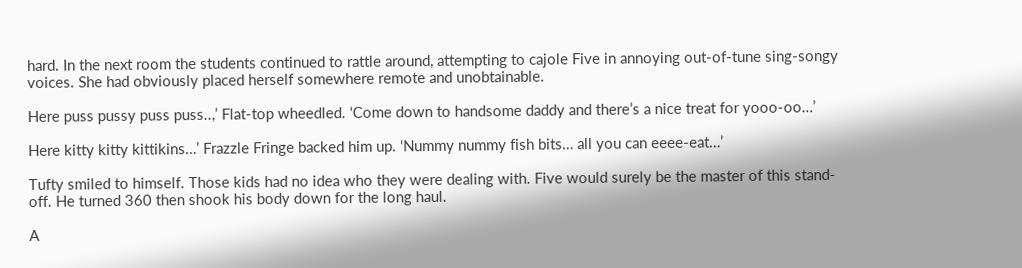hard. In the next room the students continued to rattle around, attempting to cajole Five in annoying out-of-tune sing-songy voices. She had obviously placed herself somewhere remote and unobtainable.

Here puss pussy puss puss..,’ Flat-top wheedled. ‘Come down to handsome daddy and there’s a nice treat for yooo-oo…’

Here kitty kitty kittikins…’ Frazzle Fringe backed him up. ‘Nummy nummy fish bits… all you can eeee-eat…’

Tufty smiled to himself. Those kids had no idea who they were dealing with. Five would surely be the master of this stand-off. He turned 360 then shook his body down for the long haul.

A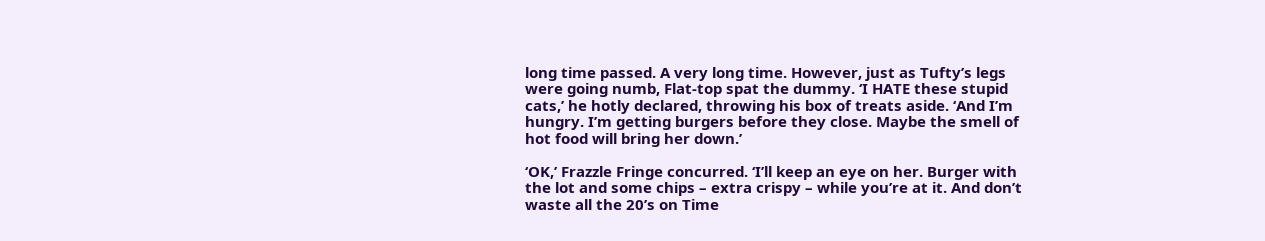long time passed. A very long time. However, just as Tufty’s legs were going numb, Flat-top spat the dummy. ‘I HATE these stupid cats,’ he hotly declared, throwing his box of treats aside. ‘And I’m hungry. I’m getting burgers before they close. Maybe the smell of hot food will bring her down.’

‘OK,’ Frazzle Fringe concurred. ‘I’ll keep an eye on her. Burger with the lot and some chips – extra crispy – while you’re at it. And don’t waste all the 20’s on Time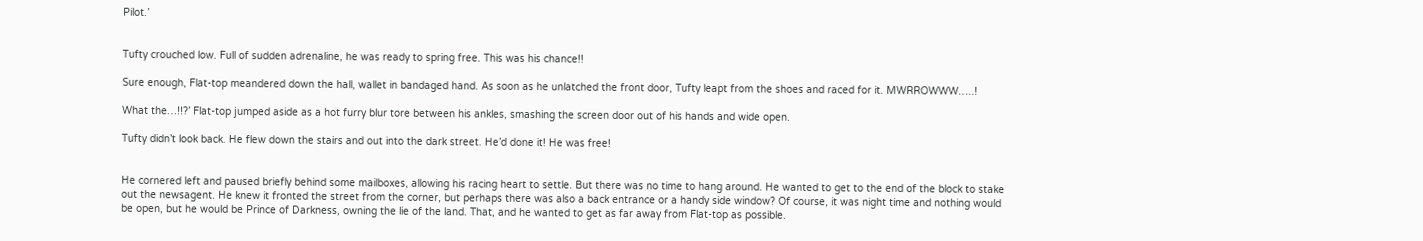Pilot.’


Tufty crouched low. Full of sudden adrenaline, he was ready to spring free. This was his chance!!

Sure enough, Flat-top meandered down the hall, wallet in bandaged hand. As soon as he unlatched the front door, Tufty leapt from the shoes and raced for it. MWRROWWW…..!

What the…!!?’ Flat-top jumped aside as a hot furry blur tore between his ankles, smashing the screen door out of his hands and wide open.

Tufty didn’t look back. He flew down the stairs and out into the dark street. He’d done it! He was free!


He cornered left and paused briefly behind some mailboxes, allowing his racing heart to settle. But there was no time to hang around. He wanted to get to the end of the block to stake out the newsagent. He knew it fronted the street from the corner, but perhaps there was also a back entrance or a handy side window? Of course, it was night time and nothing would be open, but he would be Prince of Darkness, owning the lie of the land. That, and he wanted to get as far away from Flat-top as possible.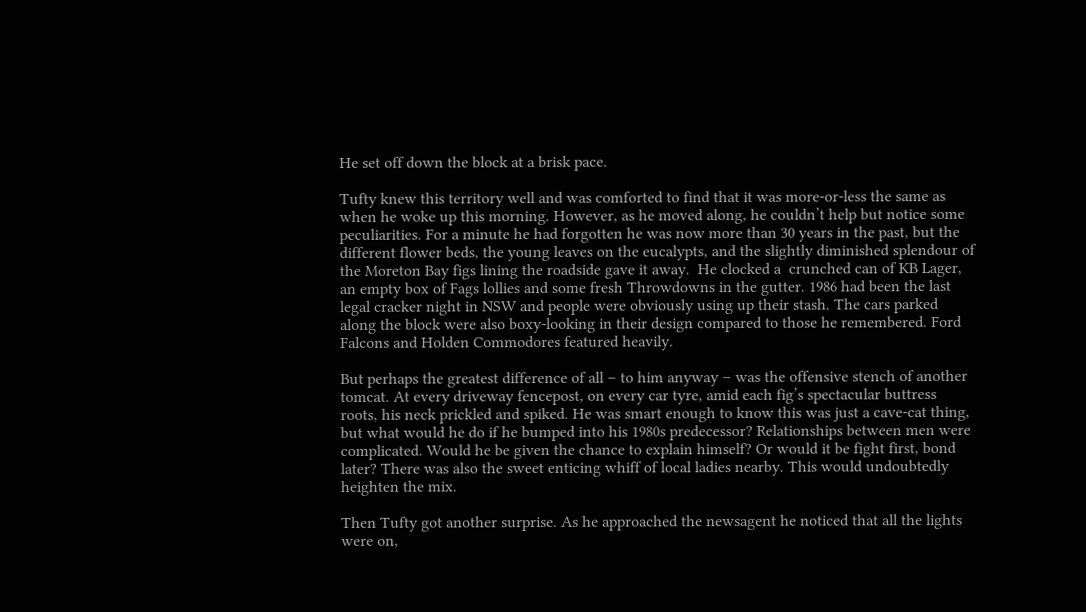He set off down the block at a brisk pace.

Tufty knew this territory well and was comforted to find that it was more-or-less the same as when he woke up this morning. However, as he moved along, he couldn’t help but notice some peculiarities. For a minute he had forgotten he was now more than 30 years in the past, but the different flower beds, the young leaves on the eucalypts, and the slightly diminished splendour of the Moreton Bay figs lining the roadside gave it away.  He clocked a  crunched can of KB Lager, an empty box of Fags lollies and some fresh Throwdowns in the gutter. 1986 had been the last legal cracker night in NSW and people were obviously using up their stash. The cars parked along the block were also boxy-looking in their design compared to those he remembered. Ford Falcons and Holden Commodores featured heavily.

But perhaps the greatest difference of all – to him anyway – was the offensive stench of another tomcat. At every driveway fencepost, on every car tyre, amid each fig’s spectacular buttress roots, his neck prickled and spiked. He was smart enough to know this was just a cave-cat thing, but what would he do if he bumped into his 1980s predecessor? Relationships between men were complicated. Would he be given the chance to explain himself? Or would it be fight first, bond later? There was also the sweet enticing whiff of local ladies nearby. This would undoubtedly heighten the mix.

Then Tufty got another surprise. As he approached the newsagent he noticed that all the lights were on,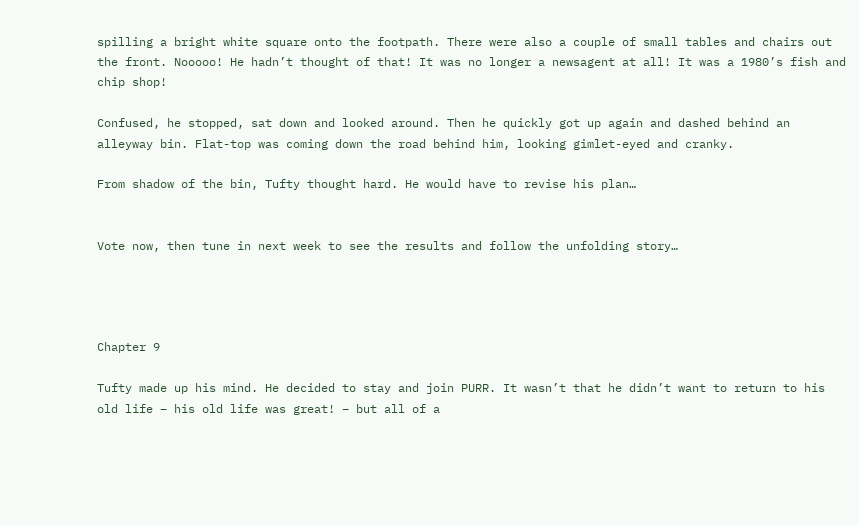spilling a bright white square onto the footpath. There were also a couple of small tables and chairs out the front. Nooooo! He hadn’t thought of that! It was no longer a newsagent at all! It was a 1980’s fish and chip shop!

Confused, he stopped, sat down and looked around. Then he quickly got up again and dashed behind an alleyway bin. Flat-top was coming down the road behind him, looking gimlet-eyed and cranky.

From shadow of the bin, Tufty thought hard. He would have to revise his plan…


Vote now, then tune in next week to see the results and follow the unfolding story…




Chapter 9

Tufty made up his mind. He decided to stay and join PURR. It wasn’t that he didn’t want to return to his old life – his old life was great! – but all of a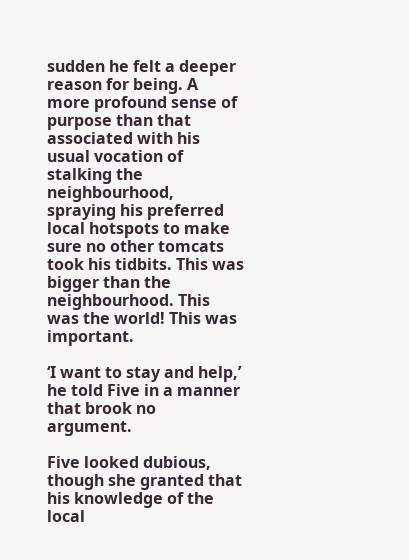sudden he felt a deeper reason for being. A more profound sense of purpose than that associated with his usual vocation of stalking the neighbourhood, spraying his preferred local hotspots to make sure no other tomcats took his tidbits. This was bigger than the neighbourhood. This was the world! This was important.

‘I want to stay and help,’ he told Five in a manner that brook no argument.

Five looked dubious, though she granted that his knowledge of the local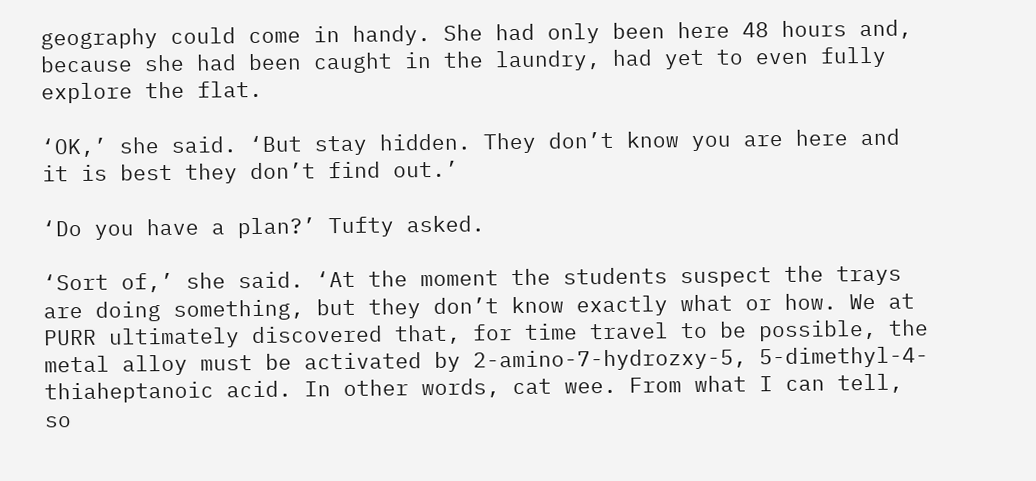geography could come in handy. She had only been here 48 hours and, because she had been caught in the laundry, had yet to even fully explore the flat.

‘OK,’ she said. ‘But stay hidden. They don’t know you are here and it is best they don’t find out.’

‘Do you have a plan?’ Tufty asked.

‘Sort of,’ she said. ‘At the moment the students suspect the trays are doing something, but they don’t know exactly what or how. We at PURR ultimately discovered that, for time travel to be possible, the metal alloy must be activated by 2-amino-7-hydrozxy-5, 5-dimethyl-4-thiaheptanoic acid. In other words, cat wee. From what I can tell, so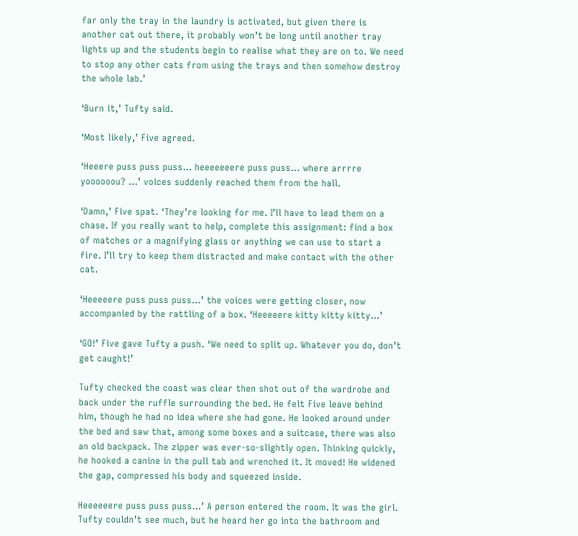far only the tray in the laundry is activated, but given there is another cat out there, it probably won’t be long until another tray lights up and the students begin to realise what they are on to. We need to stop any other cats from using the trays and then somehow destroy the whole lab.’

‘Burn it,’ Tufty said.

‘Most likely,’ Five agreed.

‘Heeere puss puss puss… heeeeeeere puss puss… where arrrre yoooooou? …’ voices suddenly reached them from the hall.

‘Damn,’ Five spat. ‘They’re looking for me. I’ll have to lead them on a chase. If you really want to help, complete this assignment: find a box of matches or a magnifying glass or anything we can use to start a fire. I’ll try to keep them distracted and make contact with the other cat.

‘Heeeeere puss puss puss…’ the voices were getting closer, now accompanied by the rattling of a box. ‘Heeeeere kitty kitty kitty…’

‘GO!’ Five gave Tufty a push. ‘We need to split up. Whatever you do, don’t get caught!’

Tufty checked the coast was clear then shot out of the wardrobe and back under the ruffle surrounding the bed. He felt Five leave behind him, though he had no idea where she had gone. He looked around under the bed and saw that, among some boxes and a suitcase, there was also an old backpack. The zipper was ever-so-slightly open. Thinking quickly, he hooked a canine in the pull tab and wrenched it. It moved! He widened the gap, compressed his body and squeezed inside.

Heeeeeere puss puss puss…’ A person entered the room. It was the girl. Tufty couldn’t see much, but he heard her go into the bathroom and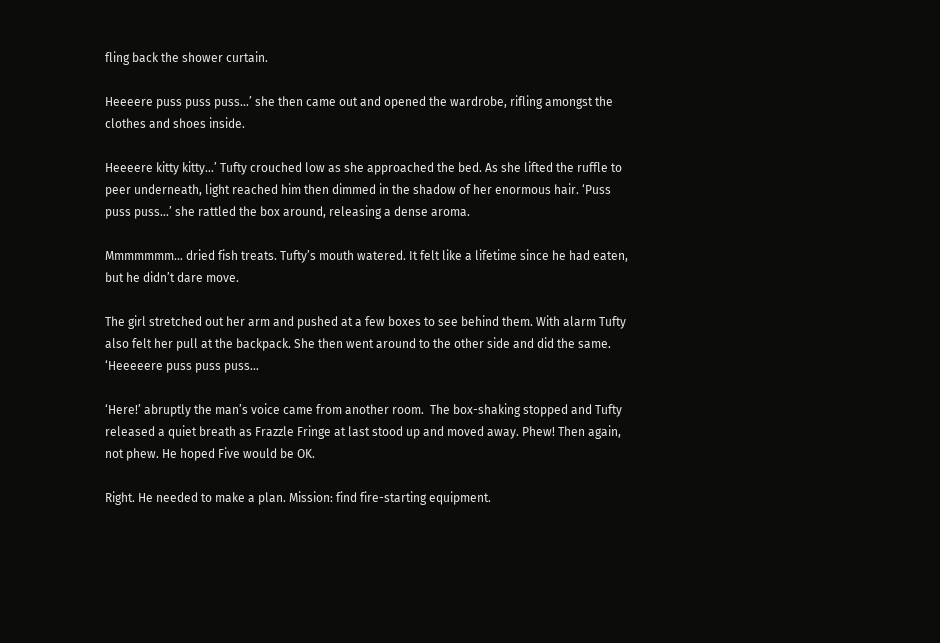fling back the shower curtain.

Heeeere puss puss puss…’ she then came out and opened the wardrobe, rifling amongst the clothes and shoes inside.

Heeeere kitty kitty…’ Tufty crouched low as she approached the bed. As she lifted the ruffle to peer underneath, light reached him then dimmed in the shadow of her enormous hair. ‘Puss puss puss…’ she rattled the box around, releasing a dense aroma.

Mmmmmmm… dried fish treats. Tufty’s mouth watered. It felt like a lifetime since he had eaten, but he didn’t dare move.

The girl stretched out her arm and pushed at a few boxes to see behind them. With alarm Tufty also felt her pull at the backpack. She then went around to the other side and did the same. ‘Heeeeere puss puss puss…

‘Here!’ abruptly the man’s voice came from another room.  The box-shaking stopped and Tufty released a quiet breath as Frazzle Fringe at last stood up and moved away. Phew! Then again, not phew. He hoped Five would be OK.

Right. He needed to make a plan. Mission: find fire-starting equipment.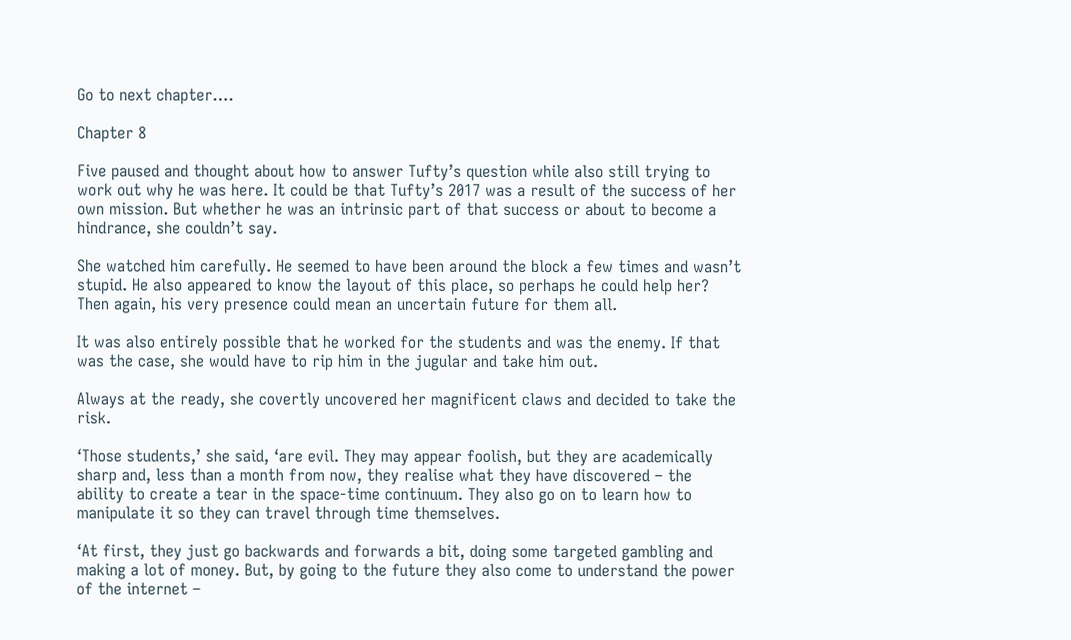Go to next chapter….

Chapter 8

Five paused and thought about how to answer Tufty’s question while also still trying to work out why he was here. It could be that Tufty’s 2017 was a result of the success of her own mission. But whether he was an intrinsic part of that success or about to become a hindrance, she couldn’t say.

She watched him carefully. He seemed to have been around the block a few times and wasn’t stupid. He also appeared to know the layout of this place, so perhaps he could help her? Then again, his very presence could mean an uncertain future for them all.

It was also entirely possible that he worked for the students and was the enemy. If that was the case, she would have to rip him in the jugular and take him out.

Always at the ready, she covertly uncovered her magnificent claws and decided to take the risk.

‘Those students,’ she said, ‘are evil. They may appear foolish, but they are academically sharp and, less than a month from now, they realise what they have discovered – the ability to create a tear in the space-time continuum. They also go on to learn how to manipulate it so they can travel through time themselves.

‘At first, they just go backwards and forwards a bit, doing some targeted gambling and making a lot of money. But, by going to the future they also come to understand the power of the internet –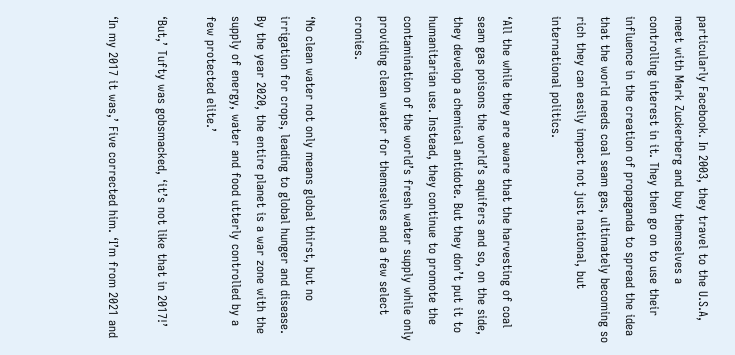particularly Facebook. In 2003, they travel to the U.S.A, meet with Mark Zuckerberg and buy themselves a controlling interest in it. They then go on to use their influence in the creation of propaganda to spread the idea that the world needs coal seam gas, ultimately becoming so rich they can easily impact not just national, but international politics.

‘All the while they are aware that the harvesting of coal seam gas poisons the world’s aquifers and so, on the side, they develop a chemical antidote. But they don’t put it to humanitarian use. Instead, they continue to promote the contamination of the world’s fresh water supply while only providing clean water for themselves and a few select cronies.

‘No clean water not only means global thirst, but no irrigation for crops, leading to global hunger and disease. By the year 2020, the entire planet is a war zone with the supply of energy, water and food utterly controlled by a few protected elite.’

‘But,’ Tufty was gobsmacked, ‘it’s not like that in 2017!’

‘In my 2017 it was,’ Five corrected him. ‘I’m from 2021 and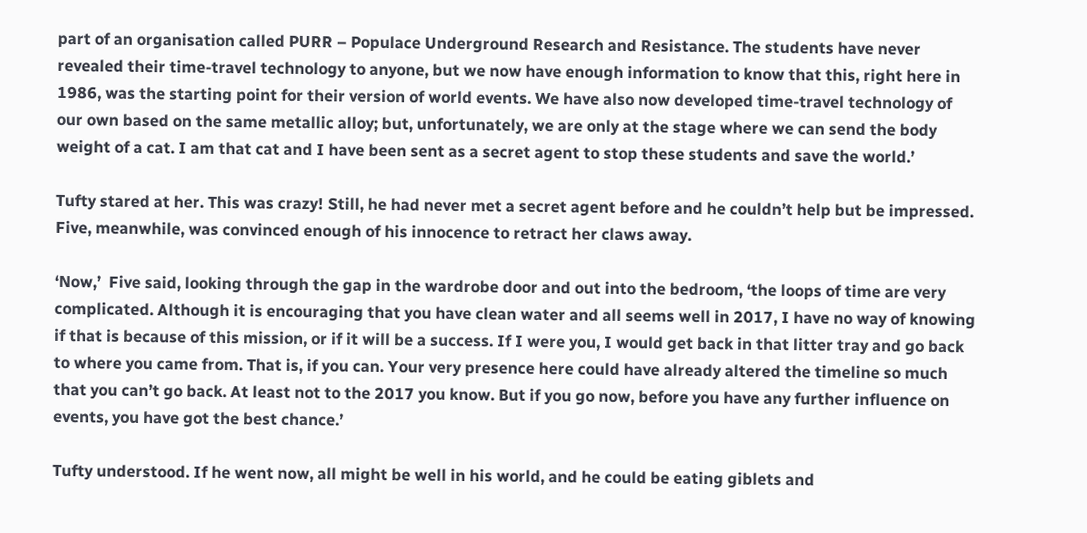part of an organisation called PURR – Populace Underground Research and Resistance. The students have never revealed their time-travel technology to anyone, but we now have enough information to know that this, right here in 1986, was the starting point for their version of world events. We have also now developed time-travel technology of our own based on the same metallic alloy; but, unfortunately, we are only at the stage where we can send the body weight of a cat. I am that cat and I have been sent as a secret agent to stop these students and save the world.’

Tufty stared at her. This was crazy! Still, he had never met a secret agent before and he couldn’t help but be impressed. Five, meanwhile, was convinced enough of his innocence to retract her claws away.

‘Now,’  Five said, looking through the gap in the wardrobe door and out into the bedroom, ‘the loops of time are very complicated. Although it is encouraging that you have clean water and all seems well in 2017, I have no way of knowing if that is because of this mission, or if it will be a success. If I were you, I would get back in that litter tray and go back to where you came from. That is, if you can. Your very presence here could have already altered the timeline so much that you can’t go back. At least not to the 2017 you know. But if you go now, before you have any further influence on events, you have got the best chance.’

Tufty understood. If he went now, all might be well in his world, and he could be eating giblets and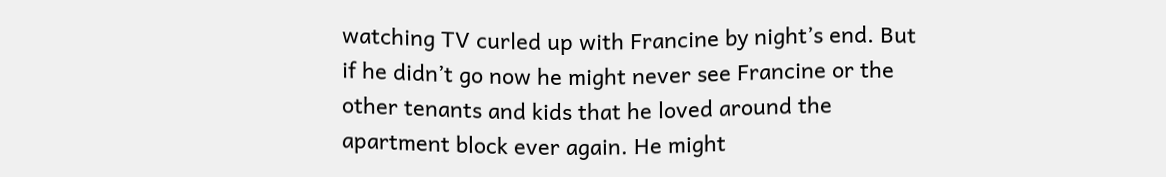watching TV curled up with Francine by night’s end. But if he didn’t go now he might never see Francine or the other tenants and kids that he loved around the apartment block ever again. He might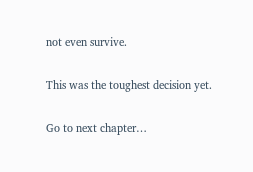not even survive.

This was the toughest decision yet.

Go to next chapter…